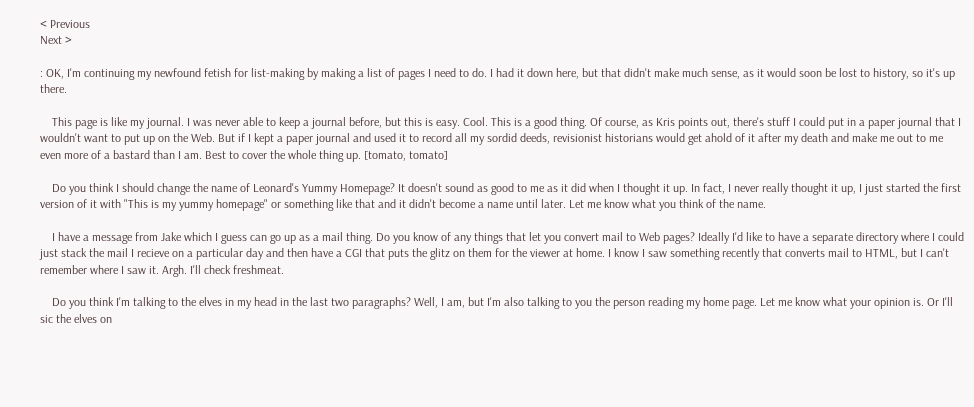< Previous
Next >

: OK, I'm continuing my newfound fetish for list-making by making a list of pages I need to do. I had it down here, but that didn't make much sense, as it would soon be lost to history, so it's up there.

    This page is like my journal. I was never able to keep a journal before, but this is easy. Cool. This is a good thing. Of course, as Kris points out, there's stuff I could put in a paper journal that I wouldn't want to put up on the Web. But if I kept a paper journal and used it to record all my sordid deeds, revisionist historians would get ahold of it after my death and make me out to me even more of a bastard than I am. Best to cover the whole thing up. [tomato, tomato]

    Do you think I should change the name of Leonard's Yummy Homepage? It doesn't sound as good to me as it did when I thought it up. In fact, I never really thought it up, I just started the first version of it with "This is my yummy homepage" or something like that and it didn't become a name until later. Let me know what you think of the name.

    I have a message from Jake which I guess can go up as a mail thing. Do you know of any things that let you convert mail to Web pages? Ideally I'd like to have a separate directory where I could just stack the mail I recieve on a particular day and then have a CGI that puts the glitz on them for the viewer at home. I know I saw something recently that converts mail to HTML, but I can't remember where I saw it. Argh. I'll check freshmeat.

    Do you think I'm talking to the elves in my head in the last two paragraphs? Well, I am, but I'm also talking to you the person reading my home page. Let me know what your opinion is. Or I'll sic the elves on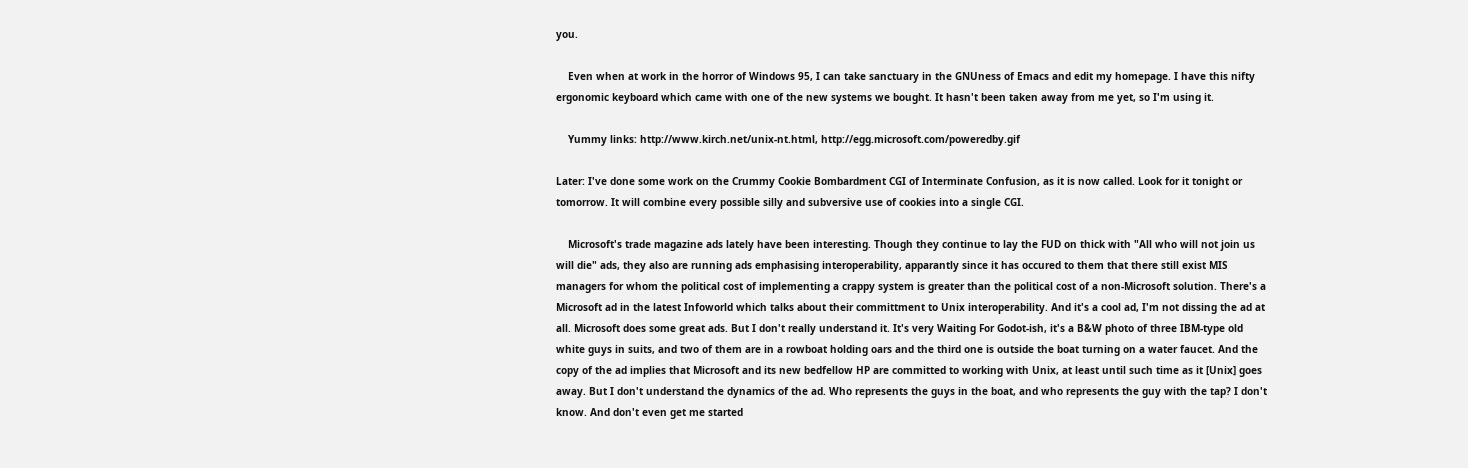you.

    Even when at work in the horror of Windows 95, I can take sanctuary in the GNUness of Emacs and edit my homepage. I have this nifty ergonomic keyboard which came with one of the new systems we bought. It hasn't been taken away from me yet, so I'm using it.

    Yummy links: http://www.kirch.net/unix-nt.html, http://egg.microsoft.com/poweredby.gif

Later: I've done some work on the Crummy Cookie Bombardment CGI of Interminate Confusion, as it is now called. Look for it tonight or tomorrow. It will combine every possible silly and subversive use of cookies into a single CGI.

    Microsoft's trade magazine ads lately have been interesting. Though they continue to lay the FUD on thick with "All who will not join us will die" ads, they also are running ads emphasising interoperability, apparantly since it has occured to them that there still exist MIS managers for whom the political cost of implementing a crappy system is greater than the political cost of a non-Microsoft solution. There's a Microsoft ad in the latest Infoworld which talks about their committment to Unix interoperability. And it's a cool ad, I'm not dissing the ad at all. Microsoft does some great ads. But I don't really understand it. It's very Waiting For Godot-ish, it's a B&W photo of three IBM-type old white guys in suits, and two of them are in a rowboat holding oars and the third one is outside the boat turning on a water faucet. And the copy of the ad implies that Microsoft and its new bedfellow HP are committed to working with Unix, at least until such time as it [Unix] goes away. But I don't understand the dynamics of the ad. Who represents the guys in the boat, and who represents the guy with the tap? I don't know. And don't even get me started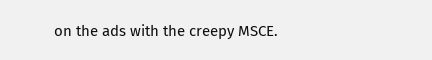on the ads with the creepy MSCE.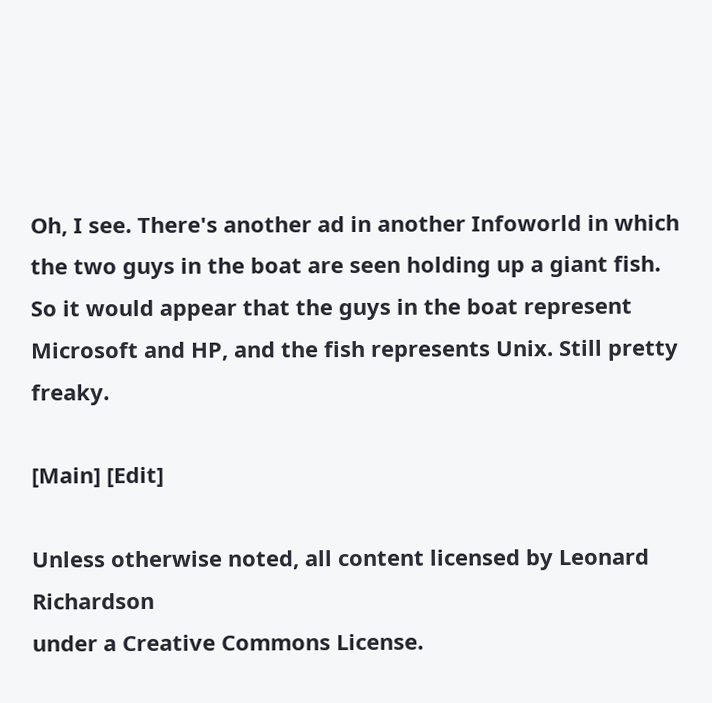Oh, I see. There's another ad in another Infoworld in which the two guys in the boat are seen holding up a giant fish. So it would appear that the guys in the boat represent Microsoft and HP, and the fish represents Unix. Still pretty freaky.

[Main] [Edit]

Unless otherwise noted, all content licensed by Leonard Richardson
under a Creative Commons License.